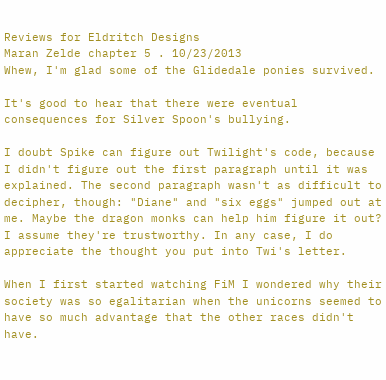Reviews for Eldritch Designs
Maran Zelde chapter 5 . 10/23/2013
Whew, I'm glad some of the Glidedale ponies survived.

It's good to hear that there were eventual consequences for Silver Spoon's bullying.

I doubt Spike can figure out Twilight's code, because I didn't figure out the first paragraph until it was explained. The second paragraph wasn't as difficult to decipher, though: "Diane" and "six eggs" jumped out at me. Maybe the dragon monks can help him figure it out? I assume they're trustworthy. In any case, I do appreciate the thought you put into Twi's letter.

When I first started watching FiM I wondered why their society was so egalitarian when the unicorns seemed to have so much advantage that the other races didn't have.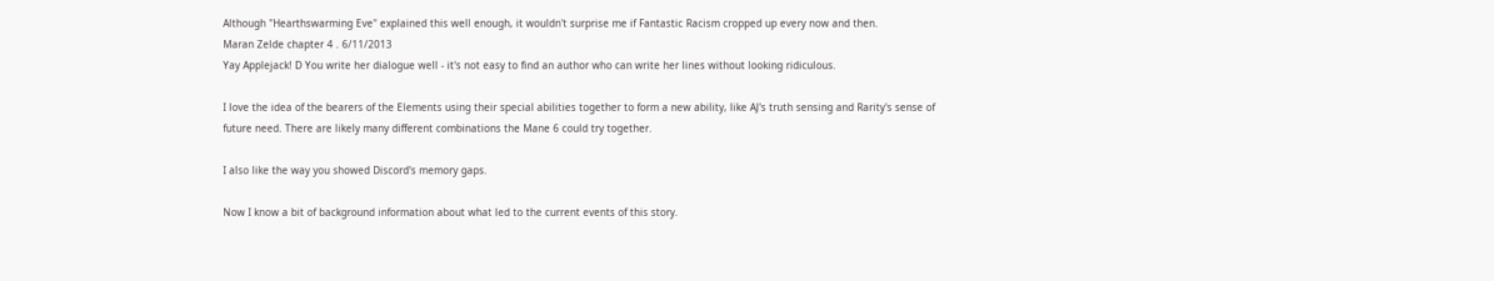Although "Hearthswarming Eve" explained this well enough, it wouldn't surprise me if Fantastic Racism cropped up every now and then.
Maran Zelde chapter 4 . 6/11/2013
Yay Applejack! D You write her dialogue well - it's not easy to find an author who can write her lines without looking ridiculous.

I love the idea of the bearers of the Elements using their special abilities together to form a new ability, like AJ's truth sensing and Rarity's sense of future need. There are likely many different combinations the Mane 6 could try together.

I also like the way you showed Discord's memory gaps.

Now I know a bit of background information about what led to the current events of this story.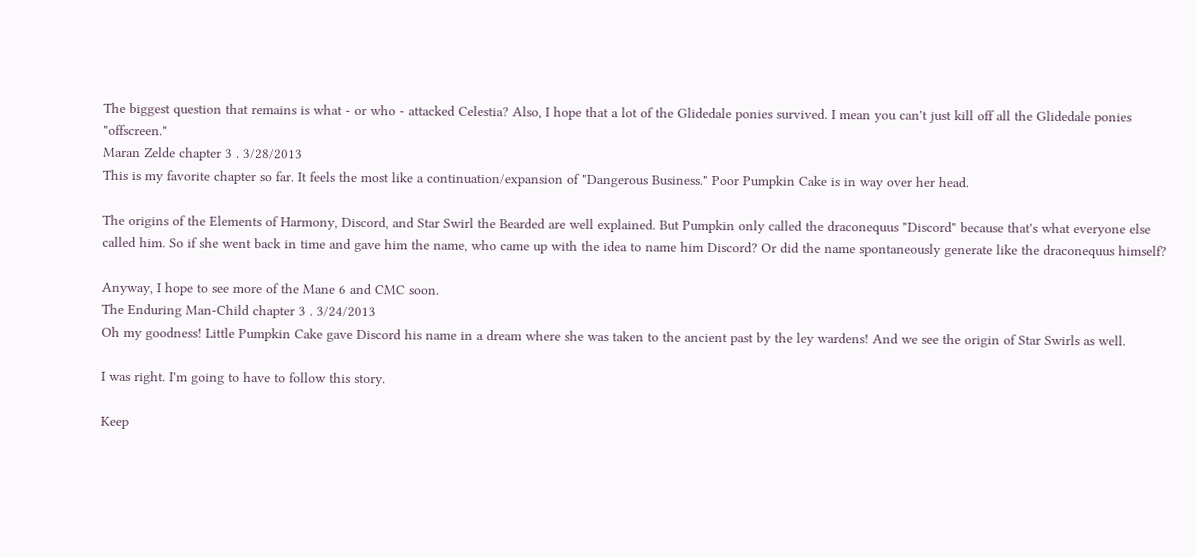The biggest question that remains is what - or who - attacked Celestia? Also, I hope that a lot of the Glidedale ponies survived. I mean you can't just kill off all the Glidedale ponies "offscreen."
Maran Zelde chapter 3 . 3/28/2013
This is my favorite chapter so far. It feels the most like a continuation/expansion of "Dangerous Business." Poor Pumpkin Cake is in way over her head.

The origins of the Elements of Harmony, Discord, and Star Swirl the Bearded are well explained. But Pumpkin only called the draconequus "Discord" because that's what everyone else called him. So if she went back in time and gave him the name, who came up with the idea to name him Discord? Or did the name spontaneously generate like the draconequus himself?

Anyway, I hope to see more of the Mane 6 and CMC soon.
The Enduring Man-Child chapter 3 . 3/24/2013
Oh my goodness! Little Pumpkin Cake gave Discord his name in a dream where she was taken to the ancient past by the ley wardens! And we see the origin of Star Swirls as well.

I was right. I'm going to have to follow this story.

Keep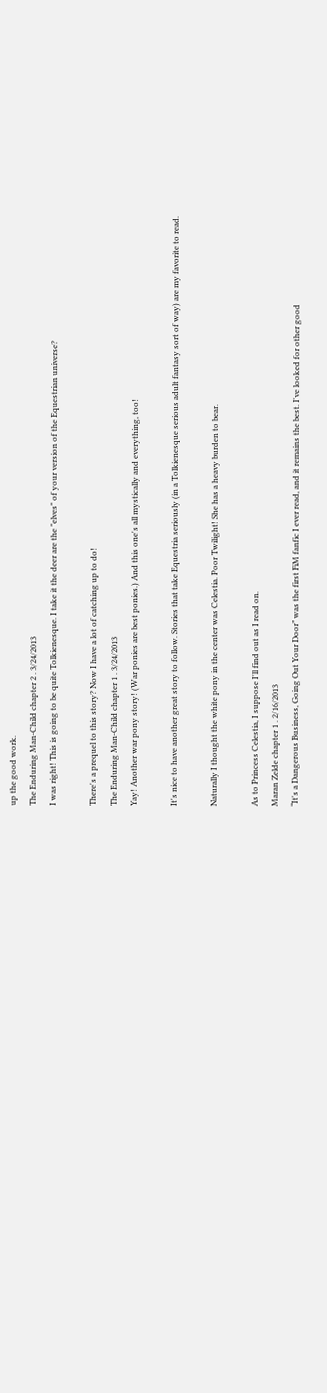up the good work.
The Enduring Man-Child chapter 2 . 3/24/2013
I was right! This is going to be quite Tolkienesque. I take it the deer are the "elves" of your version of the Equestrian universe?

There's a prequel to this story? Now I have a lot of catching up to do!
The Enduring Man-Child chapter 1 . 3/24/2013
Yay! Another war pony story! (War ponies are best ponies.) And this one's all mystically and everything, too!

It's nice to have another great story to follow. Stories that take Equestria seriously (in a Tolkienesque serious adult fantasy sort of way) are my favorite to read.

Naturally I thought the white pony in the center was Celestia. Poor Twilight! She has a heavy burden to bear.

As to Princess Celestia, I suppose I'll find out as I read on.
Maran Zelde chapter 1 . 2/16/2013
“It's a Dangerous Business, Going Out Your Door” was the first FiM fanfic I ever read, and it remains the best. I've looked for other good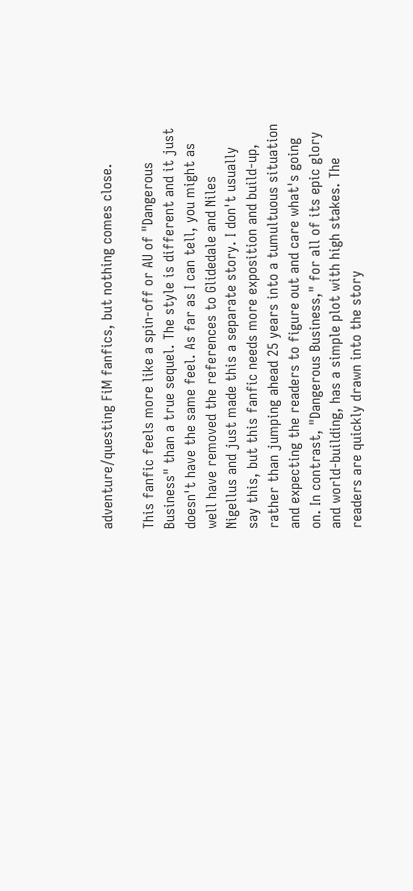adventure/questing FiM fanfics, but nothing comes close.

This fanfic feels more like a spin-off or AU of "Dangerous Business" than a true sequel. The style is different and it just doesn't have the same feel. As far as I can tell, you might as well have removed the references to Glidedale and Niles Nigellus and just made this a separate story. I don't usually say this, but this fanfic needs more exposition and build-up, rather than jumping ahead 25 years into a tumultuous situation and expecting the readers to figure out and care what's going on. In contrast, "Dangerous Business," for all of its epic glory and world-building, has a simple plot with high stakes. The readers are quickly drawn into the story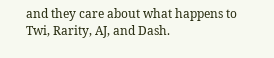and they care about what happens to Twi, Rarity, AJ, and Dash.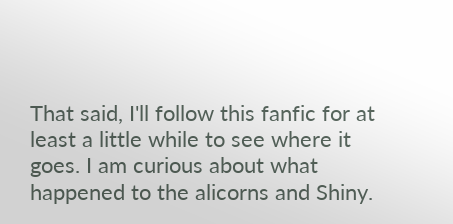That said, I'll follow this fanfic for at least a little while to see where it goes. I am curious about what happened to the alicorns and Shiny.